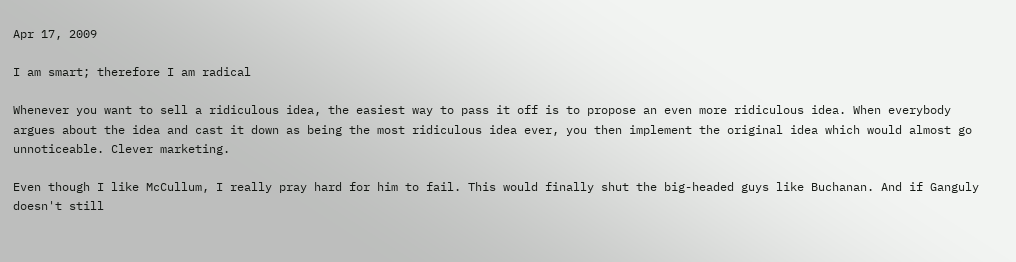Apr 17, 2009

I am smart; therefore I am radical

Whenever you want to sell a ridiculous idea, the easiest way to pass it off is to propose an even more ridiculous idea. When everybody argues about the idea and cast it down as being the most ridiculous idea ever, you then implement the original idea which would almost go unnoticeable. Clever marketing.

Even though I like McCullum, I really pray hard for him to fail. This would finally shut the big-headed guys like Buchanan. And if Ganguly doesn't still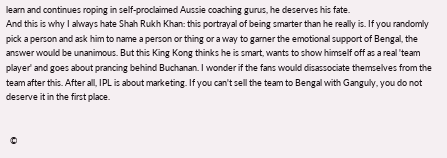learn and continues roping in self-proclaimed Aussie coaching gurus, he deserves his fate.
And this is why I always hate Shah Rukh Khan: this portrayal of being smarter than he really is. If you randomly pick a person and ask him to name a person or thing or a way to garner the emotional support of Bengal, the answer would be unanimous. But this King Kong thinks he is smart, wants to show himself off as a real 'team player' and goes about prancing behind Buchanan. I wonder if the fans would disassociate themselves from the team after this. After all, IPL is about marketing. If you can't sell the team to Bengal with Ganguly, you do not deserve it in the first place.


  ©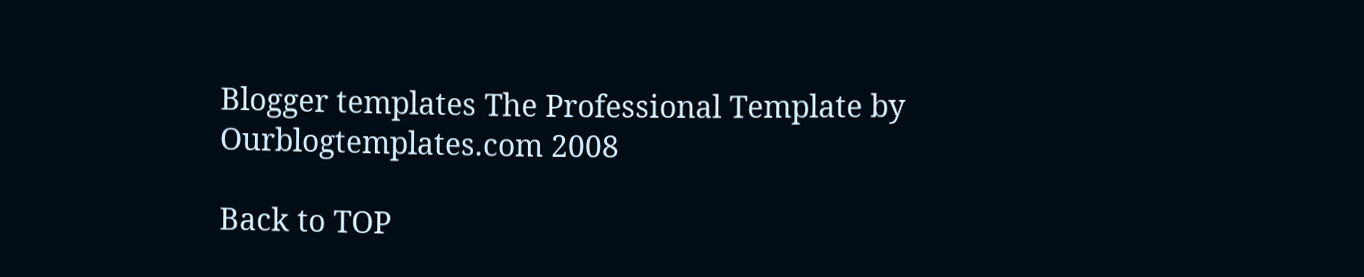Blogger templates The Professional Template by Ourblogtemplates.com 2008

Back to TOP